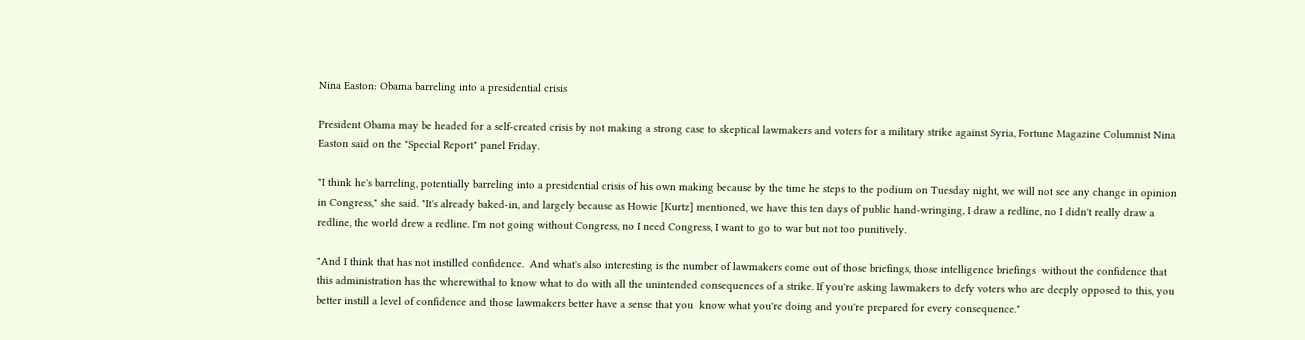Nina Easton: Obama barreling into a presidential crisis

President Obama may be headed for a self-created crisis by not making a strong case to skeptical lawmakers and voters for a military strike against Syria, Fortune Magazine Columnist Nina Easton said on the "Special Report" panel Friday.

"I think he's barreling, potentially barreling into a presidential crisis of his own making because by the time he steps to the podium on Tuesday night, we will not see any change in opinion in Congress," she said. "It's already baked-in, and largely because as Howie [Kurtz] mentioned, we have this ten days of public hand-wringing, I draw a redline, no I didn't really draw a redline, the world drew a redline. I'm not going without Congress, no I need Congress, I want to go to war but not too punitively.

"And I think that has not instilled confidence.  And what's also interesting is the number of lawmakers come out of those briefings, those intelligence briefings  without the confidence that this administration has the wherewithal to know what to do with all the unintended consequences of a strike. If you're asking lawmakers to defy voters who are deeply opposed to this, you better instill a level of confidence and those lawmakers better have a sense that you  know what you're doing and you're prepared for every consequence."